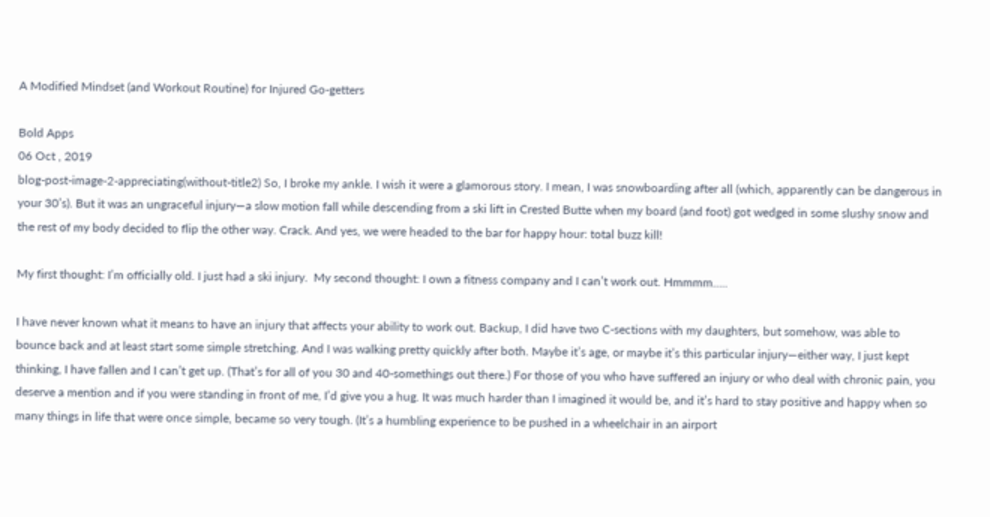A Modified Mindset (and Workout Routine) for Injured Go-getters

Bold Apps
06 Oct , 2019
blog-post-image-2-appreciating(without-title2) So, I broke my ankle. I wish it were a glamorous story. I mean, I was snowboarding after all (which, apparently can be dangerous in your 30’s). But it was an ungraceful injury—a slow motion fall while descending from a ski lift in Crested Butte when my board (and foot) got wedged in some slushy snow and the rest of my body decided to flip the other way. Crack. And yes, we were headed to the bar for happy hour: total buzz kill!

My first thought: I’m officially old. I just had a ski injury.  My second thought: I own a fitness company and I can’t work out. Hmmmm…..

I have never known what it means to have an injury that affects your ability to work out. Backup, I did have two C-sections with my daughters, but somehow, was able to bounce back and at least start some simple stretching. And I was walking pretty quickly after both. Maybe it’s age, or maybe it’s this particular injury—either way, I just kept thinking, I have fallen and I can’t get up. (That’s for all of you 30 and 40-somethings out there.) For those of you who have suffered an injury or who deal with chronic pain, you deserve a mention and if you were standing in front of me, I’d give you a hug. It was much harder than I imagined it would be, and it’s hard to stay positive and happy when so many things in life that were once simple, became so very tough. (It’s a humbling experience to be pushed in a wheelchair in an airport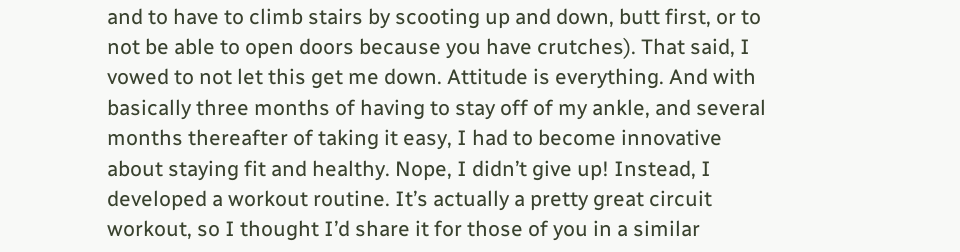and to have to climb stairs by scooting up and down, butt first, or to not be able to open doors because you have crutches). That said, I vowed to not let this get me down. Attitude is everything. And with basically three months of having to stay off of my ankle, and several months thereafter of taking it easy, I had to become innovative about staying fit and healthy. Nope, I didn’t give up! Instead, I developed a workout routine. It’s actually a pretty great circuit workout, so I thought I’d share it for those of you in a similar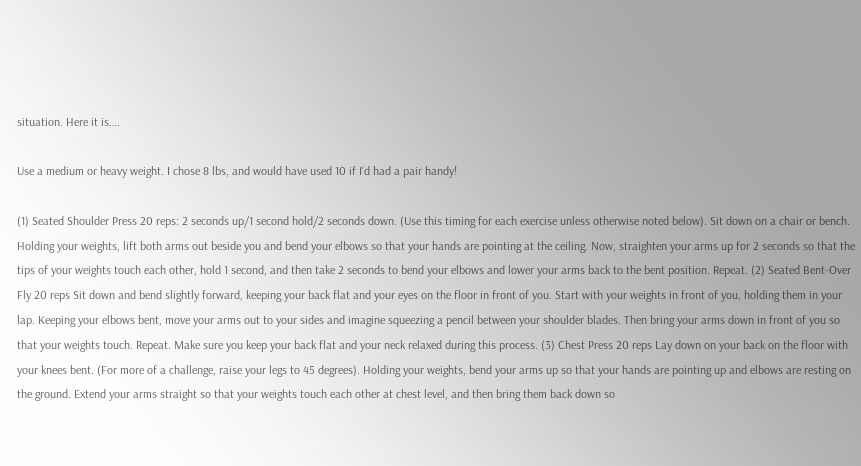situation. Here it is….

Use a medium or heavy weight. I chose 8 lbs, and would have used 10 if I’d had a pair handy!

(1) Seated Shoulder Press 20 reps: 2 seconds up/1 second hold/2 seconds down. (Use this timing for each exercise unless otherwise noted below). Sit down on a chair or bench. Holding your weights, lift both arms out beside you and bend your elbows so that your hands are pointing at the ceiling. Now, straighten your arms up for 2 seconds so that the tips of your weights touch each other, hold 1 second, and then take 2 seconds to bend your elbows and lower your arms back to the bent position. Repeat. (2) Seated Bent-Over Fly 20 reps Sit down and bend slightly forward, keeping your back flat and your eyes on the floor in front of you. Start with your weights in front of you, holding them in your lap. Keeping your elbows bent, move your arms out to your sides and imagine squeezing a pencil between your shoulder blades. Then bring your arms down in front of you so that your weights touch. Repeat. Make sure you keep your back flat and your neck relaxed during this process. (3) Chest Press 20 reps Lay down on your back on the floor with your knees bent. (For more of a challenge, raise your legs to 45 degrees). Holding your weights, bend your arms up so that your hands are pointing up and elbows are resting on the ground. Extend your arms straight so that your weights touch each other at chest level, and then bring them back down so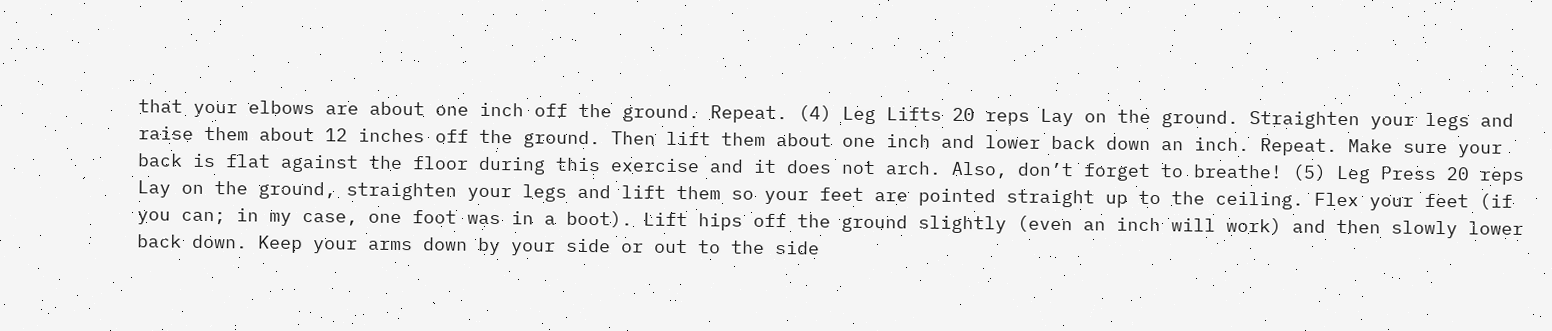that your elbows are about one inch off the ground. Repeat. (4) Leg Lifts 20 reps Lay on the ground. Straighten your legs and raise them about 12 inches off the ground. Then lift them about one inch and lower back down an inch. Repeat. Make sure your back is flat against the floor during this exercise and it does not arch. Also, don’t forget to breathe! (5) Leg Press 20 reps Lay on the ground, straighten your legs and lift them so your feet are pointed straight up to the ceiling. Flex your feet (if you can; in my case, one foot was in a boot). Lift hips off the ground slightly (even an inch will work) and then slowly lower back down. Keep your arms down by your side or out to the side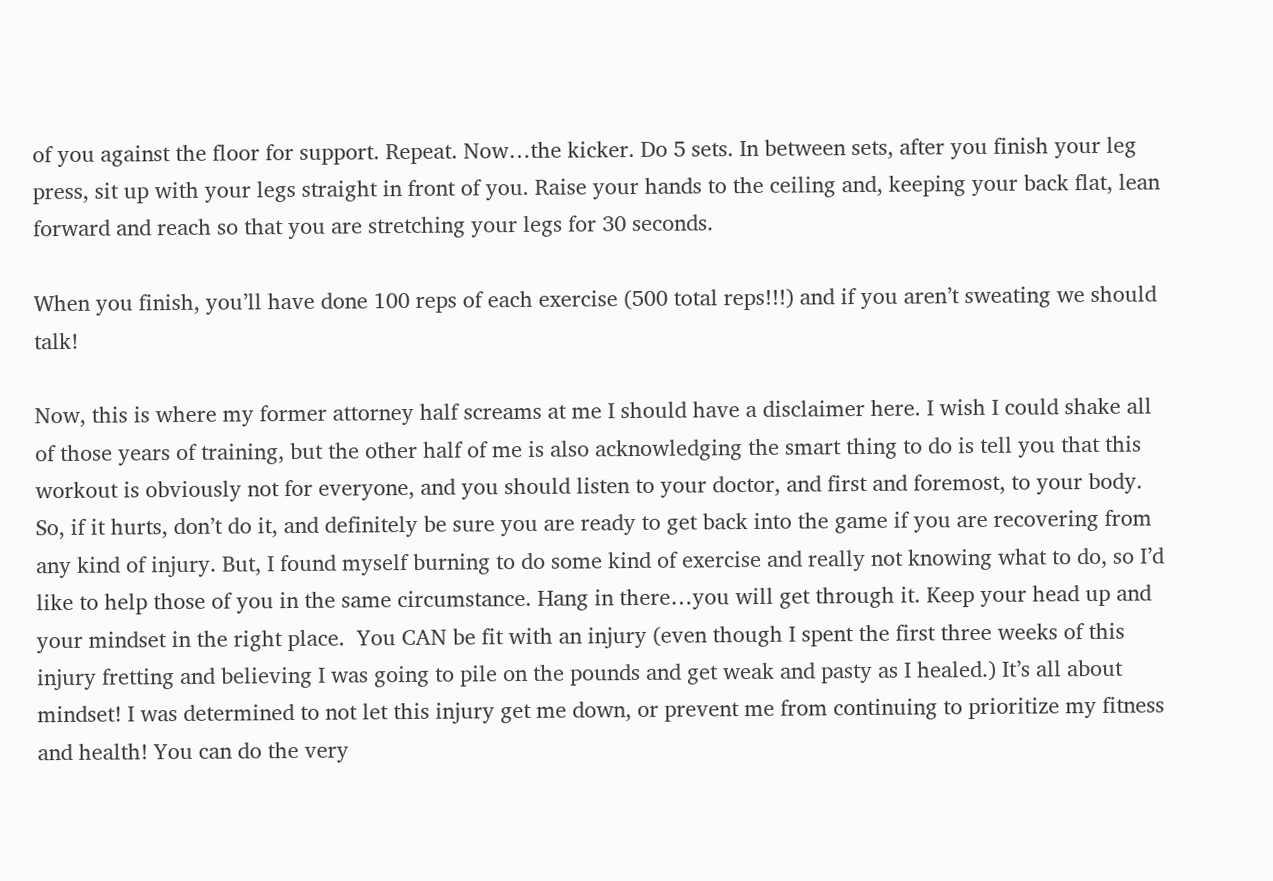of you against the floor for support. Repeat. Now…the kicker. Do 5 sets. In between sets, after you finish your leg press, sit up with your legs straight in front of you. Raise your hands to the ceiling and, keeping your back flat, lean forward and reach so that you are stretching your legs for 30 seconds.

When you finish, you’ll have done 100 reps of each exercise (500 total reps!!!) and if you aren’t sweating we should talk!

Now, this is where my former attorney half screams at me I should have a disclaimer here. I wish I could shake all of those years of training, but the other half of me is also acknowledging the smart thing to do is tell you that this workout is obviously not for everyone, and you should listen to your doctor, and first and foremost, to your body. So, if it hurts, don’t do it, and definitely be sure you are ready to get back into the game if you are recovering from any kind of injury. But, I found myself burning to do some kind of exercise and really not knowing what to do, so I’d like to help those of you in the same circumstance. Hang in there…you will get through it. Keep your head up and your mindset in the right place.  You CAN be fit with an injury (even though I spent the first three weeks of this injury fretting and believing I was going to pile on the pounds and get weak and pasty as I healed.) It’s all about mindset! I was determined to not let this injury get me down, or prevent me from continuing to prioritize my fitness and health! You can do the very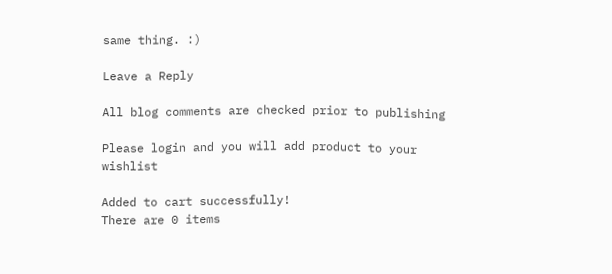same thing. :)

Leave a Reply

All blog comments are checked prior to publishing

Please login and you will add product to your wishlist

Added to cart successfully!
There are 0 items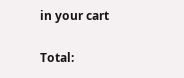in your cart

Total: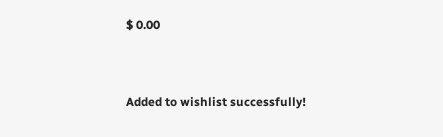$ 0.00


Added to wishlist successfully!